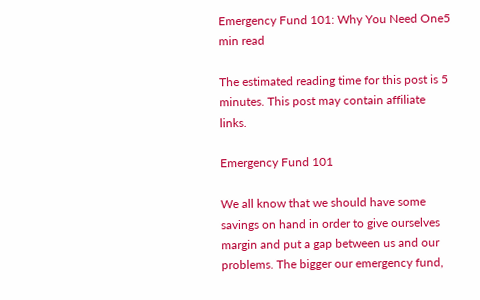Emergency Fund 101: Why You Need One5 min read

The estimated reading time for this post is 5 minutes. This post may contain affiliate links.

Emergency Fund 101

We all know that we should have some savings on hand in order to give ourselves margin and put a gap between us and our problems. The bigger our emergency fund,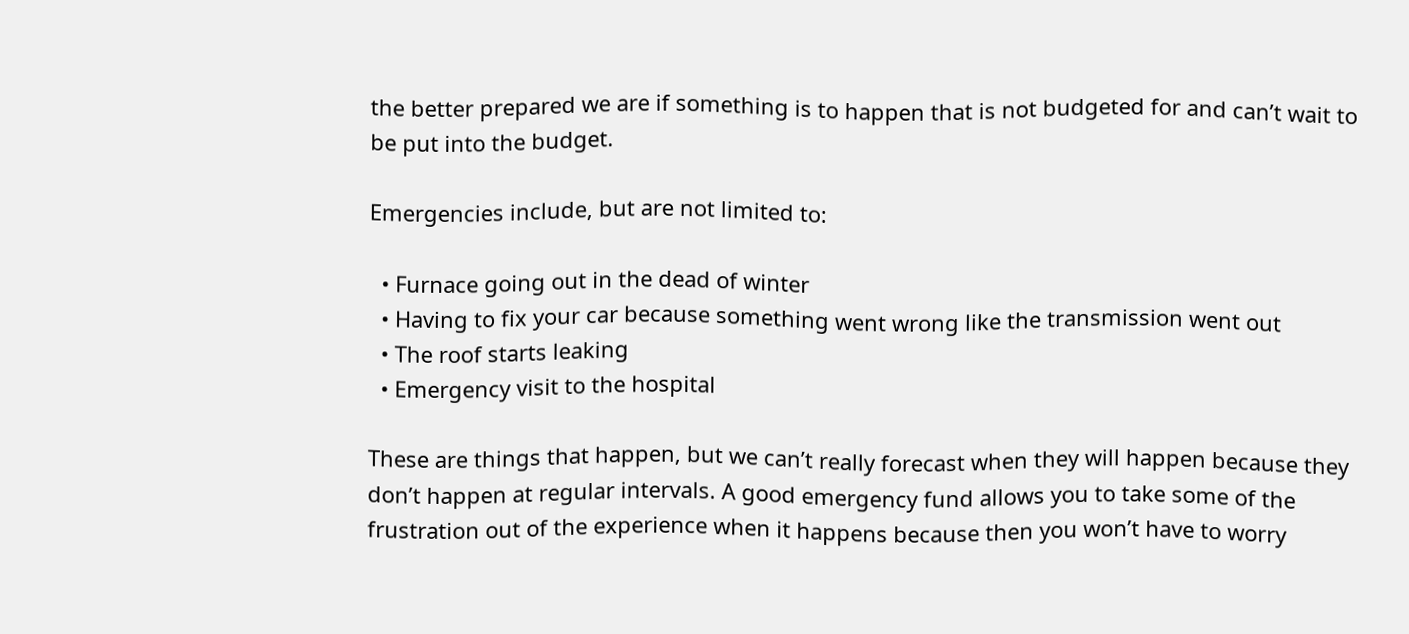the better prepared we are if something is to happen that is not budgeted for and can’t wait to be put into the budget.

Emergencies include, but are not limited to:

  • Furnace going out in the dead of winter
  • Having to fix your car because something went wrong like the transmission went out
  • The roof starts leaking
  • Emergency visit to the hospital

These are things that happen, but we can’t really forecast when they will happen because they don’t happen at regular intervals. A good emergency fund allows you to take some of the frustration out of the experience when it happens because then you won’t have to worry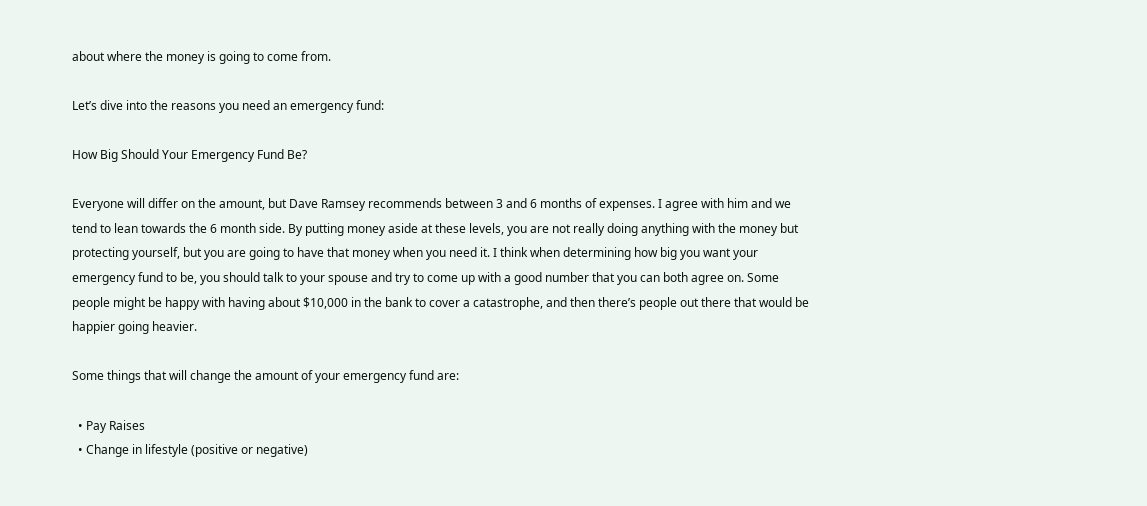about where the money is going to come from.

Let’s dive into the reasons you need an emergency fund:

How Big Should Your Emergency Fund Be?

Everyone will differ on the amount, but Dave Ramsey recommends between 3 and 6 months of expenses. I agree with him and we tend to lean towards the 6 month side. By putting money aside at these levels, you are not really doing anything with the money but protecting yourself, but you are going to have that money when you need it. I think when determining how big you want your emergency fund to be, you should talk to your spouse and try to come up with a good number that you can both agree on. Some people might be happy with having about $10,000 in the bank to cover a catastrophe, and then there’s people out there that would be happier going heavier.

Some things that will change the amount of your emergency fund are:

  • Pay Raises
  • Change in lifestyle (positive or negative)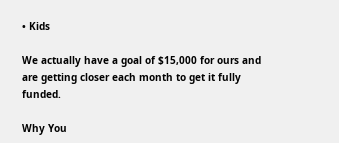• Kids

We actually have a goal of $15,000 for ours and are getting closer each month to get it fully funded.

Why You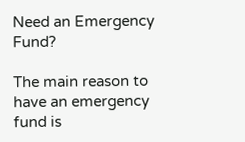Need an Emergency Fund?

The main reason to have an emergency fund is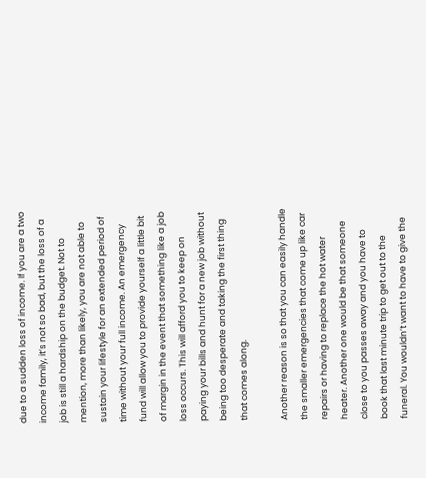due to a sudden loss of income. If you are a two income family, it’s not so bad, but the loss of a job is still a hardship on the budget. Not to mention, more than likely, you are not able to sustain your lifestyle for an extended period of time without your full income. An emergency fund will allow you to provide yourself a little bit of margin in the event that something like a job loss occurs. This will afford you to keep on paying your bills and hunt for a new job without being too desperate and taking the first thing that comes along.

Another reason is so that you can easily handle the smaller emergencies that come up like car repairs or having to replace the hot water heater. Another one would be that someone close to you passes away and you have to book that last minute trip to get out to the funeral. You wouldn’t want to have to give the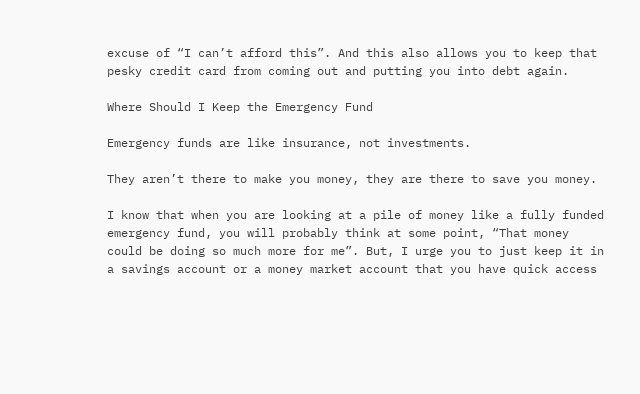excuse of “I can’t afford this”. And this also allows you to keep that pesky credit card from coming out and putting you into debt again.

Where Should I Keep the Emergency Fund

Emergency funds are like insurance, not investments.

They aren’t there to make you money, they are there to save you money.

I know that when you are looking at a pile of money like a fully funded emergency fund, you will probably think at some point, “That money could be doing so much more for me”. But, I urge you to just keep it in a savings account or a money market account that you have quick access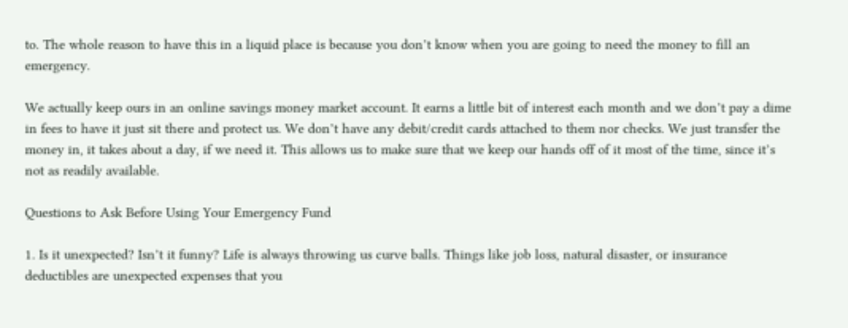to. The whole reason to have this in a liquid place is because you don’t know when you are going to need the money to fill an emergency.

We actually keep ours in an online savings money market account. It earns a little bit of interest each month and we don’t pay a dime in fees to have it just sit there and protect us. We don’t have any debit/credit cards attached to them nor checks. We just transfer the money in, it takes about a day, if we need it. This allows us to make sure that we keep our hands off of it most of the time, since it’s not as readily available.

Questions to Ask Before Using Your Emergency Fund

1. Is it unexpected? Isn’t it funny? Life is always throwing us curve balls. Things like job loss, natural disaster, or insurance deductibles are unexpected expenses that you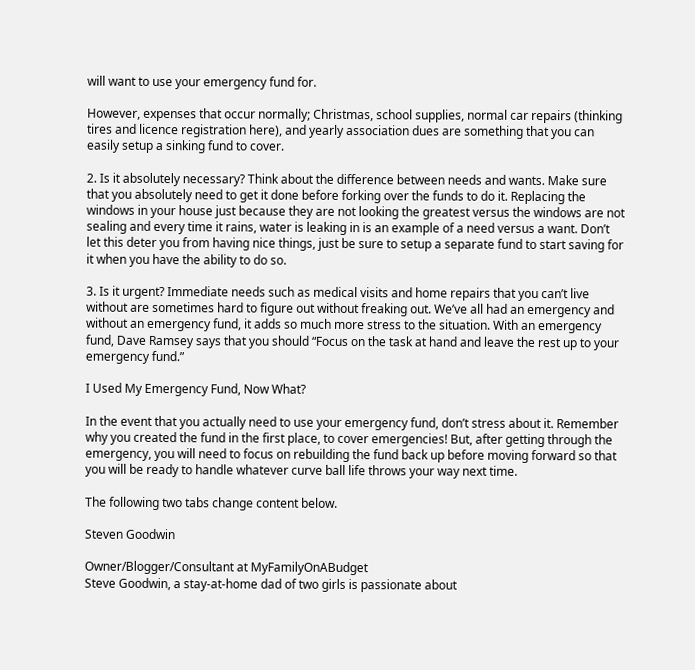will want to use your emergency fund for.

However, expenses that occur normally; Christmas, school supplies, normal car repairs (thinking tires and licence registration here), and yearly association dues are something that you can easily setup a sinking fund to cover.

2. Is it absolutely necessary? Think about the difference between needs and wants. Make sure that you absolutely need to get it done before forking over the funds to do it. Replacing the windows in your house just because they are not looking the greatest versus the windows are not sealing and every time it rains, water is leaking in is an example of a need versus a want. Don’t let this deter you from having nice things, just be sure to setup a separate fund to start saving for it when you have the ability to do so.

3. Is it urgent? Immediate needs such as medical visits and home repairs that you can’t live without are sometimes hard to figure out without freaking out. We’ve all had an emergency and without an emergency fund, it adds so much more stress to the situation. With an emergency fund, Dave Ramsey says that you should “Focus on the task at hand and leave the rest up to your emergency fund.”

I Used My Emergency Fund, Now What?

In the event that you actually need to use your emergency fund, don’t stress about it. Remember why you created the fund in the first place, to cover emergencies! But, after getting through the emergency, you will need to focus on rebuilding the fund back up before moving forward so that you will be ready to handle whatever curve ball life throws your way next time.

The following two tabs change content below.

Steven Goodwin

Owner/Blogger/Consultant at MyFamilyOnABudget
Steve Goodwin, a stay-at-home dad of two girls is passionate about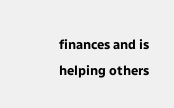finances and is helping others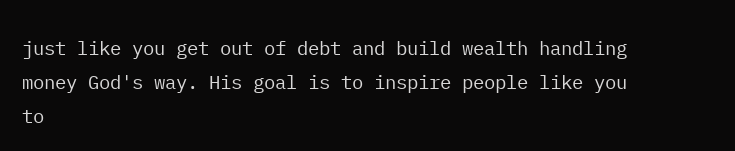just like you get out of debt and build wealth handling money God's way. His goal is to inspire people like you to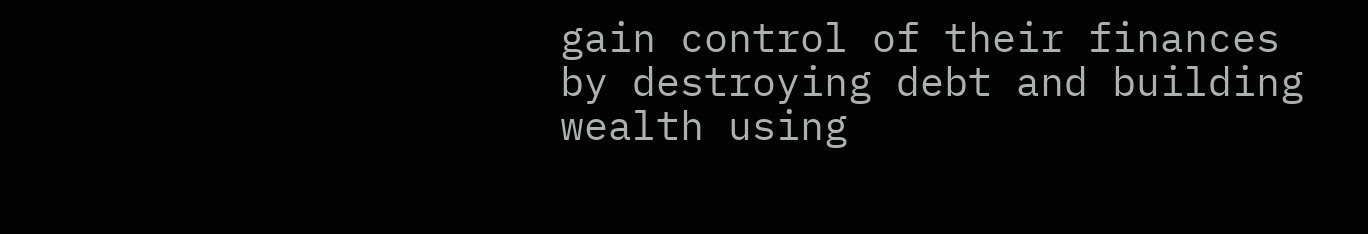gain control of their finances by destroying debt and building wealth using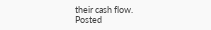their cash flow.
Posted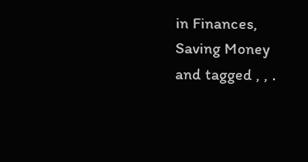in Finances, Saving Money and tagged , , .